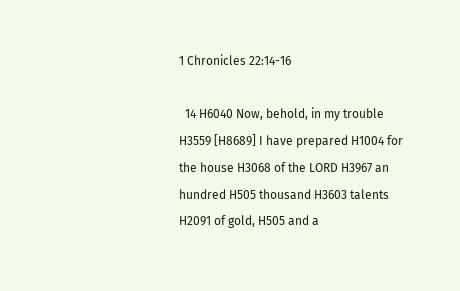1 Chronicles 22:14-16

  14 H6040 Now, behold, in my trouble H3559 [H8689] I have prepared H1004 for the house H3068 of the LORD H3967 an hundred H505 thousand H3603 talents H2091 of gold, H505 and a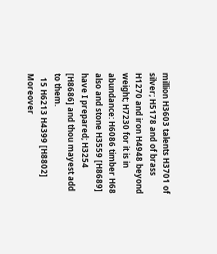million H3603 talents H3701 of silver; H5178 and of brass H1270 and iron H4948 beyond weight; H7230 for it is in abundance: H6086 timber H68 also and stone H3559 [H8689] have I prepared; H3254 [H8686] and thou mayest add to them.
  15 H6213 H4399 [H8802] Moreover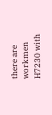there are workmen H7230 with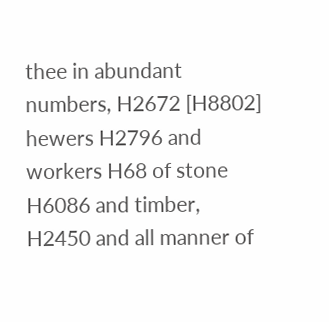thee in abundant numbers, H2672 [H8802] hewers H2796 and workers H68 of stone H6086 and timber, H2450 and all manner of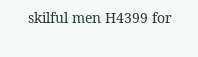skilful men H4399 for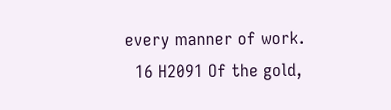every manner of work.
  16 H2091 Of the gold,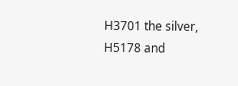H3701 the silver, H5178 and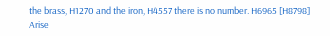the brass, H1270 and the iron, H4557 there is no number. H6965 [H8798] Arise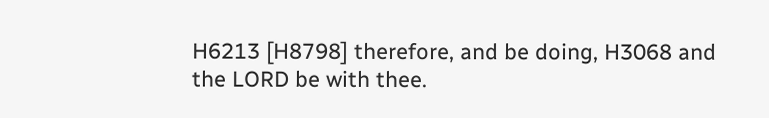H6213 [H8798] therefore, and be doing, H3068 and the LORD be with thee.